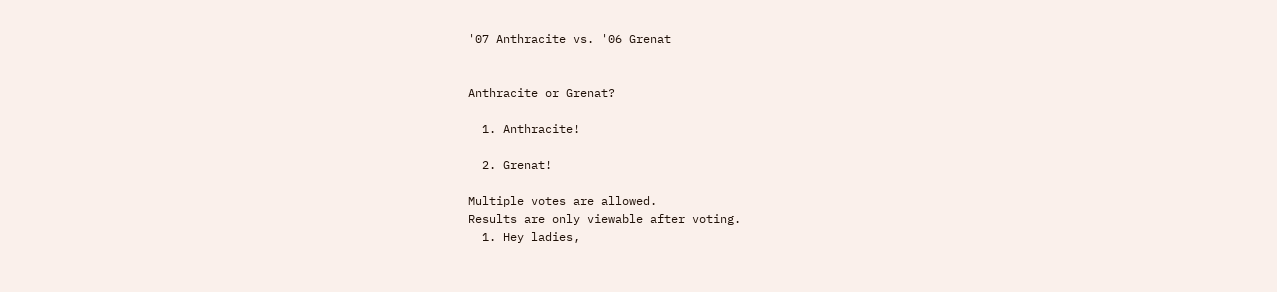'07 Anthracite vs. '06 Grenat


Anthracite or Grenat?

  1. Anthracite!

  2. Grenat!

Multiple votes are allowed.
Results are only viewable after voting.
  1. Hey ladies,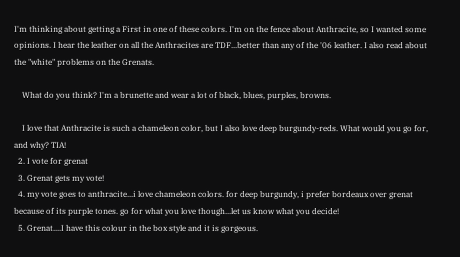I'm thinking about getting a First in one of these colors. I'm on the fence about Anthracite, so I wanted some opinions. I hear the leather on all the Anthracites are TDF...better than any of the '06 leather. I also read about the "white" problems on the Grenats.

    What do you think? I'm a brunette and wear a lot of black, blues, purples, browns.

    I love that Anthracite is such a chameleon color, but I also love deep burgundy-reds. What would you go for, and why? TIA!
  2. I vote for grenat
  3. Grenat gets my vote!
  4. my vote goes to anthracite...i love chameleon colors. for deep burgundy, i prefer bordeaux over grenat because of its purple tones. go for what you love though...let us know what you decide!
  5. Grenat....I have this colour in the box style and it is gorgeous.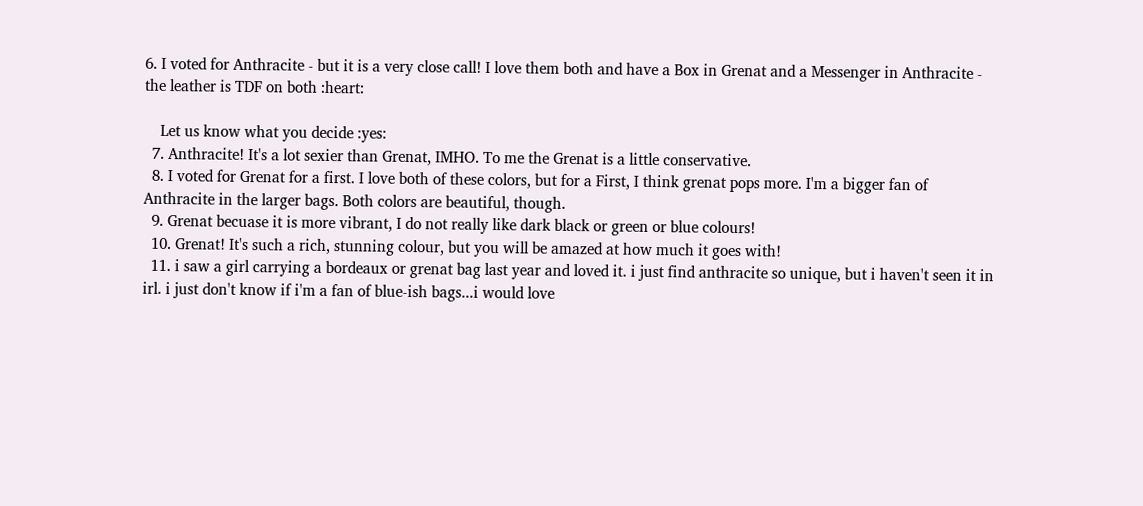6. I voted for Anthracite - but it is a very close call! I love them both and have a Box in Grenat and a Messenger in Anthracite - the leather is TDF on both :heart:

    Let us know what you decide :yes:
  7. Anthracite! It's a lot sexier than Grenat, IMHO. To me the Grenat is a little conservative.
  8. I voted for Grenat for a first. I love both of these colors, but for a First, I think grenat pops more. I'm a bigger fan of Anthracite in the larger bags. Both colors are beautiful, though.
  9. Grenat becuase it is more vibrant, I do not really like dark black or green or blue colours!
  10. Grenat! It's such a rich, stunning colour, but you will be amazed at how much it goes with!
  11. i saw a girl carrying a bordeaux or grenat bag last year and loved it. i just find anthracite so unique, but i haven't seen it in irl. i just don't know if i'm a fan of blue-ish bags...i would love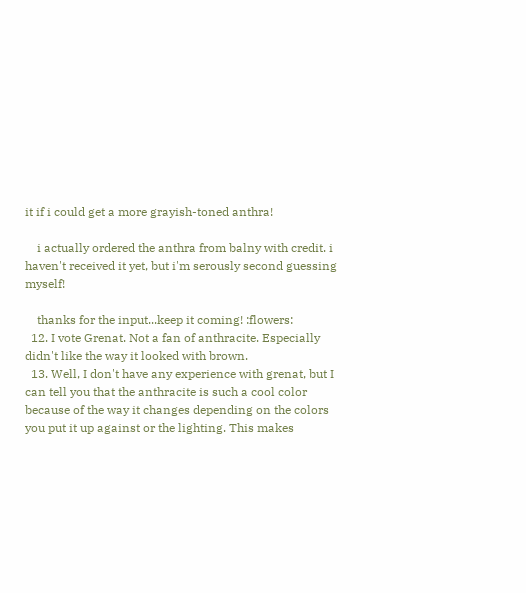it if i could get a more grayish-toned anthra!

    i actually ordered the anthra from balny with credit. i haven't received it yet, but i'm serously second guessing myself!

    thanks for the input...keep it coming! :flowers:
  12. I vote Grenat. Not a fan of anthracite. Especially didn't like the way it looked with brown.
  13. Well, I don't have any experience with grenat, but I can tell you that the anthracite is such a cool color because of the way it changes depending on the colors you put it up against or the lighting. This makes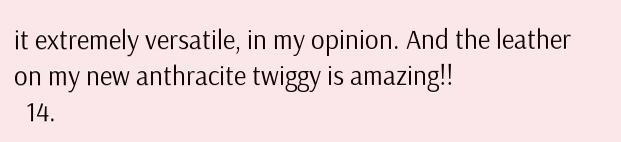it extremely versatile, in my opinion. And the leather on my new anthracite twiggy is amazing!!
  14.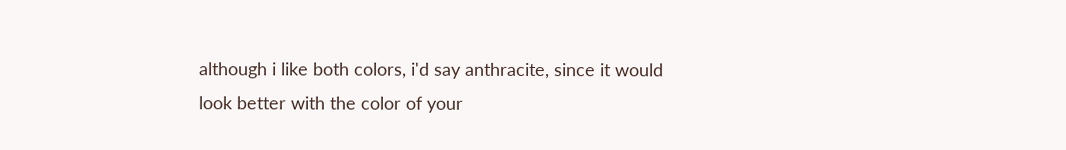although i like both colors, i'd say anthracite, since it would look better with the color of your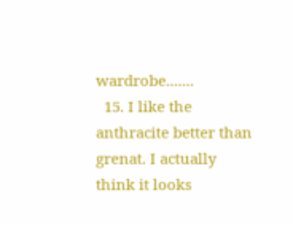wardrobe.......
  15. I like the anthracite better than grenat. I actually think it looks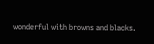wonderful with browns and blacks.